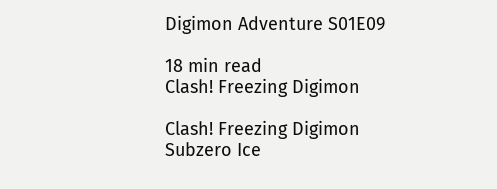Digimon Adventure S01E09

18 min read
Clash! Freezing Digimon

Clash! Freezing Digimon
Subzero Ice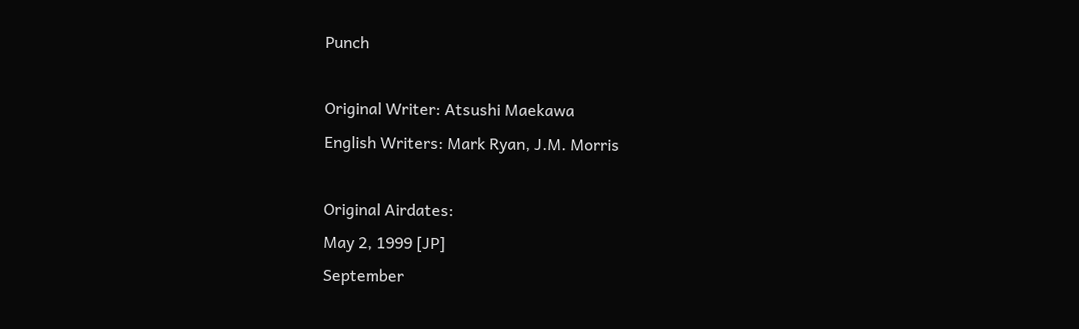Punch

Original Writer: Atsushi Maekawa
English Writers: Mark Ryan, J.M. Morris

Original Airdates:
May 2, 1999 [JP]
September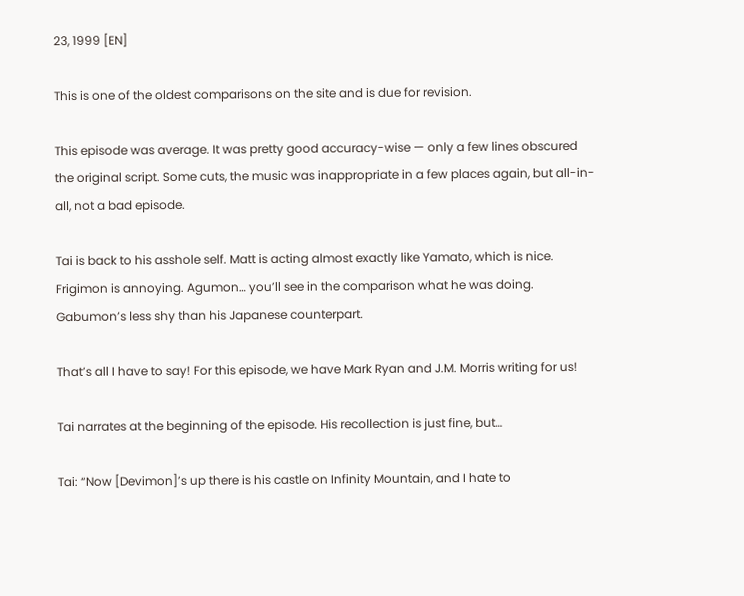23, 1999 [EN]

This is one of the oldest comparisons on the site and is due for revision.

This episode was average. It was pretty good accuracy-wise — only a few lines obscured the original script. Some cuts, the music was inappropriate in a few places again, but all-in-all, not a bad episode.

Tai is back to his asshole self. Matt is acting almost exactly like Yamato, which is nice. Frigimon is annoying. Agumon… you’ll see in the comparison what he was doing. Gabumon’s less shy than his Japanese counterpart.

That’s all I have to say! For this episode, we have Mark Ryan and J.M. Morris writing for us!

Tai narrates at the beginning of the episode. His recollection is just fine, but…

Tai: “Now [Devimon]’s up there is his castle on Infinity Mountain, and I hate to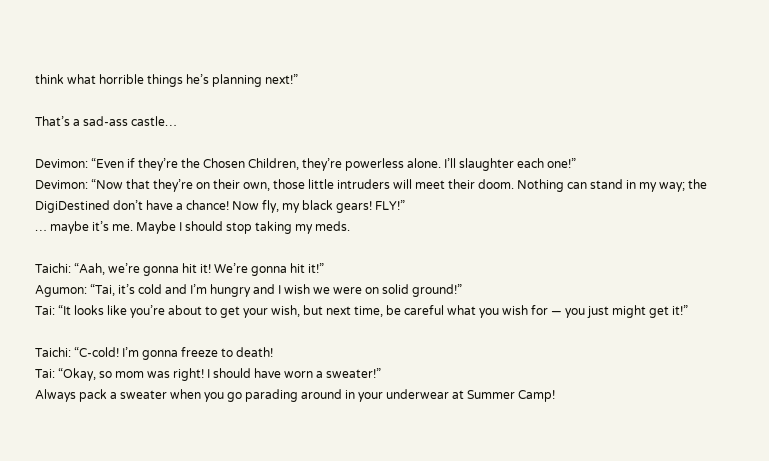think what horrible things he’s planning next!”

That’s a sad-ass castle…

Devimon: “Even if they’re the Chosen Children, they’re powerless alone. I’ll slaughter each one!”
Devimon: “Now that they’re on their own, those little intruders will meet their doom. Nothing can stand in my way; the DigiDestined don’t have a chance! Now fly, my black gears! FLY!”
… maybe it’s me. Maybe I should stop taking my meds.

Taichi: “Aah, we’re gonna hit it! We’re gonna hit it!”
Agumon: “Tai, it’s cold and I’m hungry and I wish we were on solid ground!”
Tai: “It looks like you’re about to get your wish, but next time, be careful what you wish for — you just might get it!”

Taichi: “C-cold! I’m gonna freeze to death!
Tai: “Okay, so mom was right! I should have worn a sweater!”
Always pack a sweater when you go parading around in your underwear at Summer Camp!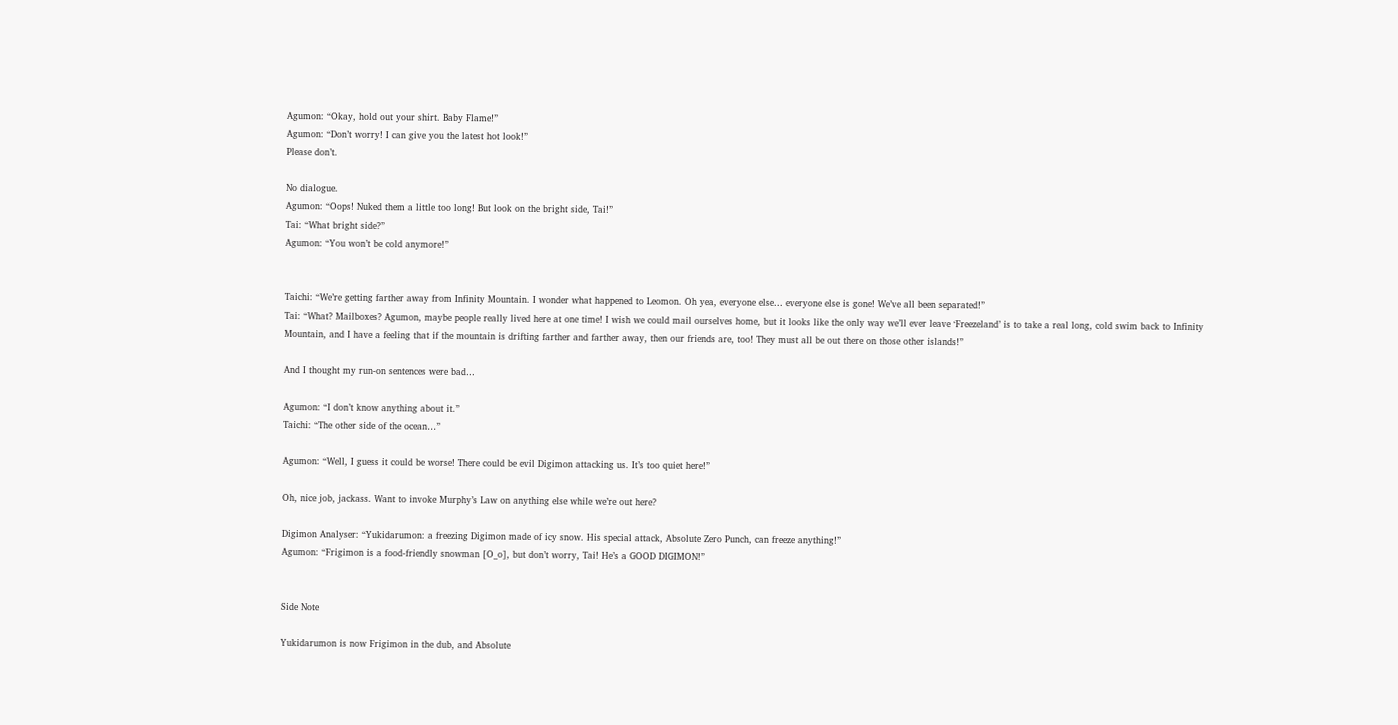Agumon: “Okay, hold out your shirt. Baby Flame!”
Agumon: “Don’t worry! I can give you the latest hot look!”
Please don’t.

No dialogue.
Agumon: “Oops! Nuked them a little too long! But look on the bright side, Tai!”
Tai: “What bright side?”
Agumon: “You won’t be cold anymore!”


Taichi: “We’re getting farther away from Infinity Mountain. I wonder what happened to Leomon. Oh yea, everyone else… everyone else is gone! We’ve all been separated!”
Tai: “What? Mailboxes? Agumon, maybe people really lived here at one time! I wish we could mail ourselves home, but it looks like the only way we’ll ever leave ‘Freezeland’ is to take a real long, cold swim back to Infinity Mountain, and I have a feeling that if the mountain is drifting farther and farther away, then our friends are, too! They must all be out there on those other islands!”

And I thought my run-on sentences were bad…

Agumon: “I don’t know anything about it.”
Taichi: “The other side of the ocean…”

Agumon: “Well, I guess it could be worse! There could be evil Digimon attacking us. It’s too quiet here!”

Oh, nice job, jackass. Want to invoke Murphy’s Law on anything else while we’re out here?

Digimon Analyser: “Yukidarumon: a freezing Digimon made of icy snow. His special attack, Absolute Zero Punch, can freeze anything!”
Agumon: “Frigimon is a food-friendly snowman [O_o], but don’t worry, Tai! He’s a GOOD DIGIMON!”


Side Note

Yukidarumon is now Frigimon in the dub, and Absolute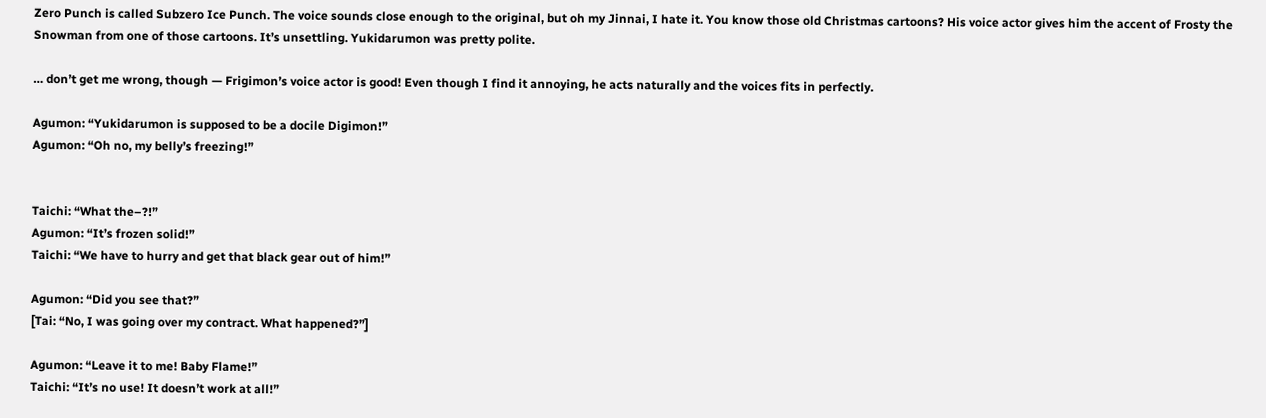Zero Punch is called Subzero Ice Punch. The voice sounds close enough to the original, but oh my Jinnai, I hate it. You know those old Christmas cartoons? His voice actor gives him the accent of Frosty the Snowman from one of those cartoons. It’s unsettling. Yukidarumon was pretty polite.

… don’t get me wrong, though — Frigimon’s voice actor is good! Even though I find it annoying, he acts naturally and the voices fits in perfectly.

Agumon: “Yukidarumon is supposed to be a docile Digimon!”
Agumon: “Oh no, my belly’s freezing!”


Taichi: “What the–?!”
Agumon: “It’s frozen solid!”
Taichi: “We have to hurry and get that black gear out of him!”

Agumon: “Did you see that?”
[Tai: “No, I was going over my contract. What happened?”]

Agumon: “Leave it to me! Baby Flame!”
Taichi: “It’s no use! It doesn’t work at all!”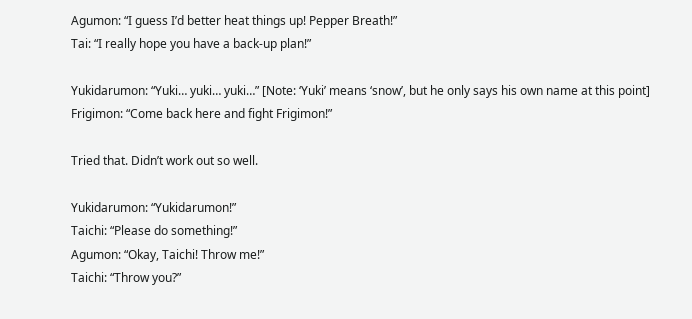Agumon: “I guess I’d better heat things up! Pepper Breath!”
Tai: “I really hope you have a back-up plan!”

Yukidarumon: “Yuki… yuki… yuki…” [Note: ‘Yuki’ means ‘snow’, but he only says his own name at this point]
Frigimon: “Come back here and fight Frigimon!”

Tried that. Didn’t work out so well.

Yukidarumon: “Yukidarumon!”
Taichi: “Please do something!”
Agumon: “Okay, Taichi! Throw me!”
Taichi: “Throw you?”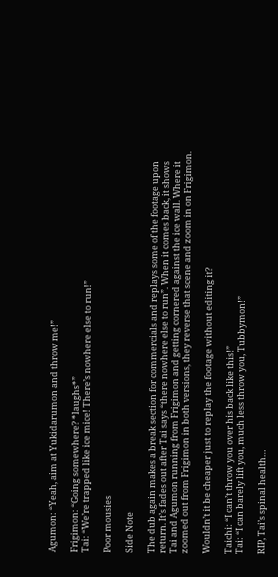Agumon: “Yeah, aim at Yukidarumon and throw me!”

Frigimon: “Going somewhere? *laughs*”
Tai: “We’re trapped like ice mice! There’s nowhere else to run!”

Poor mousies

Side Note

The dub again makes a break section for commercials and replays some of the footage upon return. It’s fades out after Tai says “there nowhere else to run”. When it comes back, it shows Tai and Agumon running from Frigimon and getting cornered against the ice wall. Where it zoomed out from Frigimon in both versions, they reverse that scene and zoom in on Frigimon.

Wouldn’t it be cheaper just to replay the footage without editing it?

Taichi: “I can’t throw you over his back like this!”
Tai: “I can barely lift you, much less throw you, Tubbymon!”

RIP, Tai’s spinal health…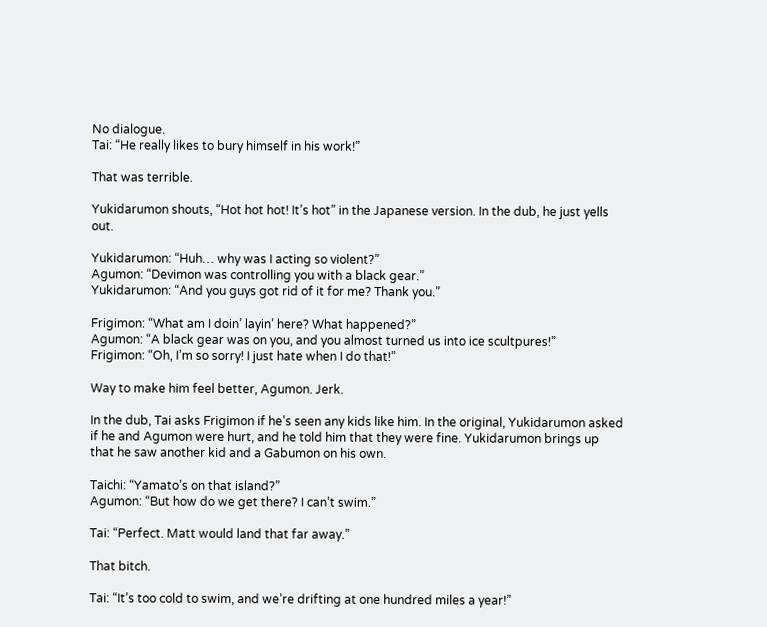No dialogue.
Tai: “He really likes to bury himself in his work!”

That was terrible.

Yukidarumon shouts, “Hot hot hot! It’s hot” in the Japanese version. In the dub, he just yells out.

Yukidarumon: “Huh… why was I acting so violent?”
Agumon: “Devimon was controlling you with a black gear.”
Yukidarumon: “And you guys got rid of it for me? Thank you.”

Frigimon: “What am I doin’ layin’ here? What happened?”
Agumon: “A black gear was on you, and you almost turned us into ice scultpures!”
Frigimon: “Oh, I’m so sorry! I just hate when I do that!”

Way to make him feel better, Agumon. Jerk.

In the dub, Tai asks Frigimon if he’s seen any kids like him. In the original, Yukidarumon asked if he and Agumon were hurt, and he told him that they were fine. Yukidarumon brings up that he saw another kid and a Gabumon on his own.

Taichi: “Yamato’s on that island?”
Agumon: “But how do we get there? I can’t swim.”

Tai: “Perfect. Matt would land that far away.”

That bitch.

Tai: “It’s too cold to swim, and we’re drifting at one hundred miles a year!”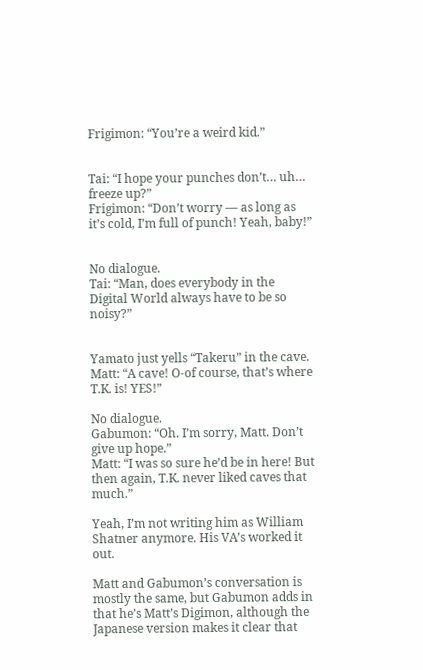Frigimon: “You’re a weird kid.”


Tai: “I hope your punches don’t… uh… freeze up?”
Frigimon: “Don’t worry — as long as it’s cold, I’m full of punch! Yeah, baby!”


No dialogue.
Tai: “Man, does everybody in the Digital World always have to be so noisy?”


Yamato just yells “Takeru” in the cave.
Matt: “A cave! O-of course, that’s where T.K. is! YES!”

No dialogue.
Gabumon: “Oh. I’m sorry, Matt. Don’t give up hope.”
Matt: “I was so sure he’d be in here! But then again, T.K. never liked caves that much.”

Yeah, I’m not writing him as William Shatner anymore. His VA’s worked it out.

Matt and Gabumon’s conversation is mostly the same, but Gabumon adds in that he’s Matt’s Digimon, although the Japanese version makes it clear that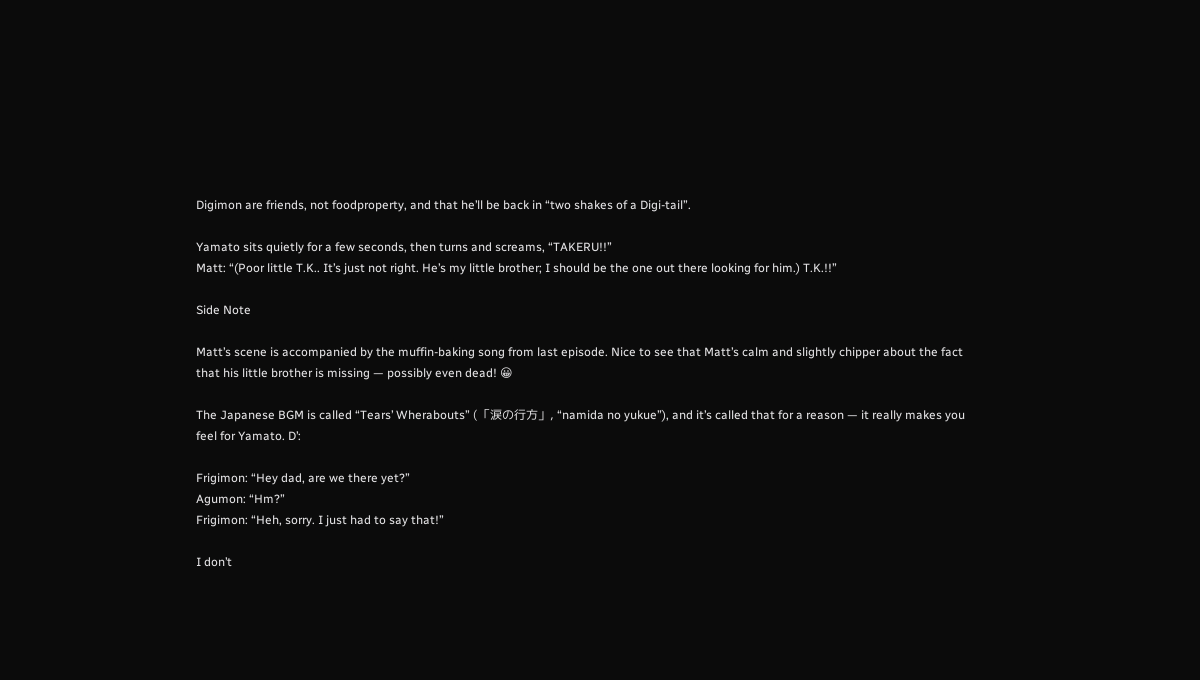Digimon are friends, not foodproperty, and that he’ll be back in “two shakes of a Digi-tail”.

Yamato sits quietly for a few seconds, then turns and screams, “TAKERU!!”
Matt: “(Poor little T.K.. It’s just not right. He’s my little brother; I should be the one out there looking for him.) T.K.!!”

Side Note

Matt’s scene is accompanied by the muffin-baking song from last episode. Nice to see that Matt’s calm and slightly chipper about the fact that his little brother is missing — possibly even dead! 😀

The Japanese BGM is called “Tears’ Wherabouts” (「涙の行方」, “namida no yukue”), and it’s called that for a reason — it really makes you feel for Yamato. D’:

Frigimon: “Hey dad, are we there yet?”
Agumon: “Hm?”
Frigimon: “Heh, sorry. I just had to say that!”

I don’t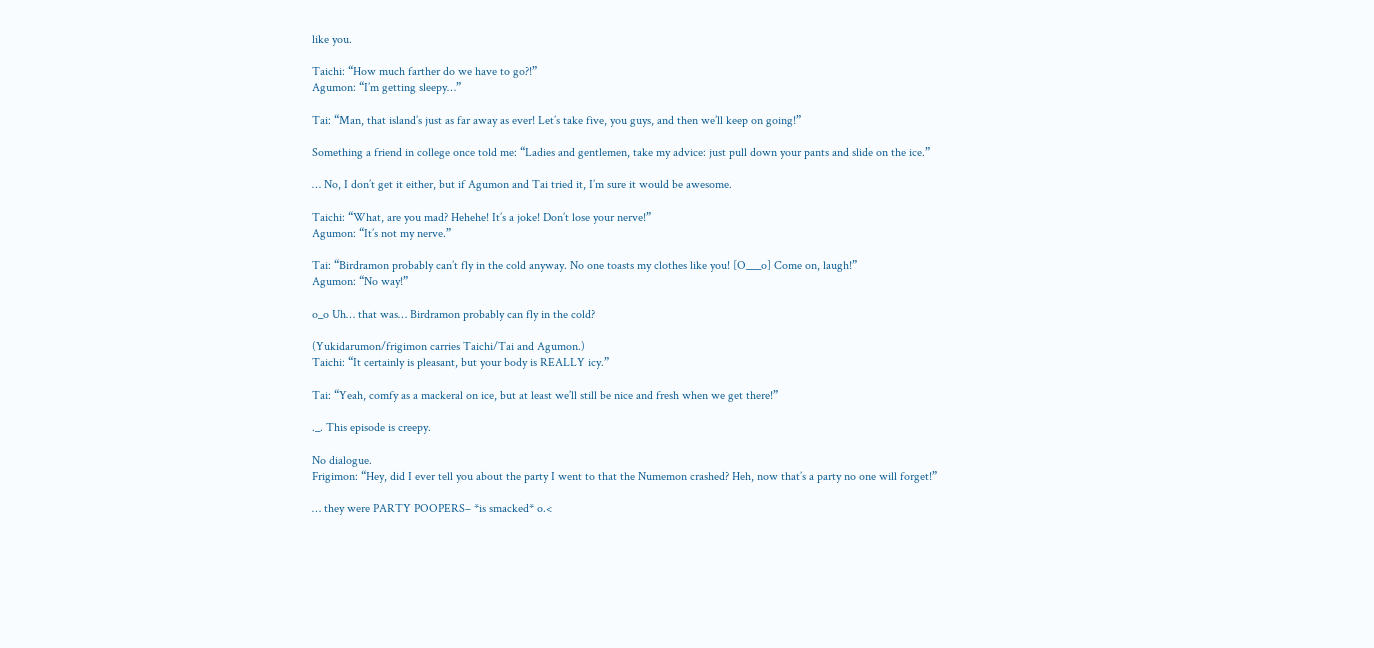like you.

Taichi: “How much farther do we have to go?!”
Agumon: “I’m getting sleepy…”

Tai: “Man, that island’s just as far away as ever! Let’s take five, you guys, and then we’ll keep on going!”

Something a friend in college once told me: “Ladies and gentlemen, take my advice: just pull down your pants and slide on the ice.”

… No, I don’t get it either, but if Agumon and Tai tried it, I’m sure it would be awesome.

Taichi: “What, are you mad? Hehehe! It’s a joke! Don’t lose your nerve!”
Agumon: “It’s not my nerve.”

Tai: “Birdramon probably can’t fly in the cold anyway. No one toasts my clothes like you! [O___o] Come on, laugh!”
Agumon: “No way!”

o_o Uh… that was… Birdramon probably can fly in the cold?

(Yukidarumon/frigimon carries Taichi/Tai and Agumon.)
Taichi: “It certainly is pleasant, but your body is REALLY icy.”

Tai: “Yeah, comfy as a mackeral on ice, but at least we’ll still be nice and fresh when we get there!”

._. This episode is creepy.

No dialogue.
Frigimon: “Hey, did I ever tell you about the party I went to that the Numemon crashed? Heh, now that’s a party no one will forget!”

… they were PARTY POOPERS– *is smacked* o.<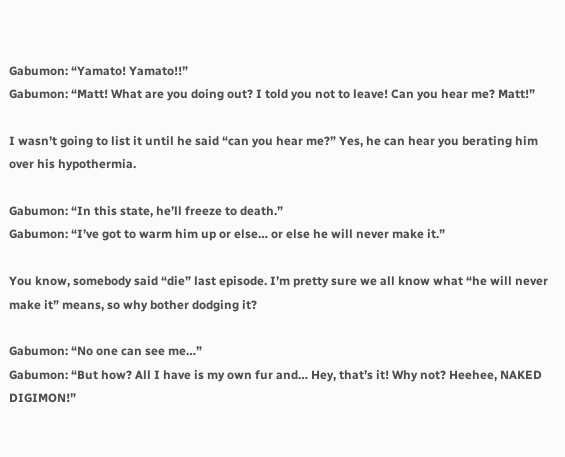Gabumon: “Yamato! Yamato!!”
Gabumon: “Matt! What are you doing out? I told you not to leave! Can you hear me? Matt!”

I wasn’t going to list it until he said “can you hear me?” Yes, he can hear you berating him over his hypothermia.

Gabumon: “In this state, he’ll freeze to death.”
Gabumon: “I’ve got to warm him up or else… or else he will never make it.”

You know, somebody said “die” last episode. I’m pretty sure we all know what “he will never make it” means, so why bother dodging it?

Gabumon: “No one can see me…”
Gabumon: “But how? All I have is my own fur and… Hey, that’s it! Why not? Heehee, NAKED DIGIMON!”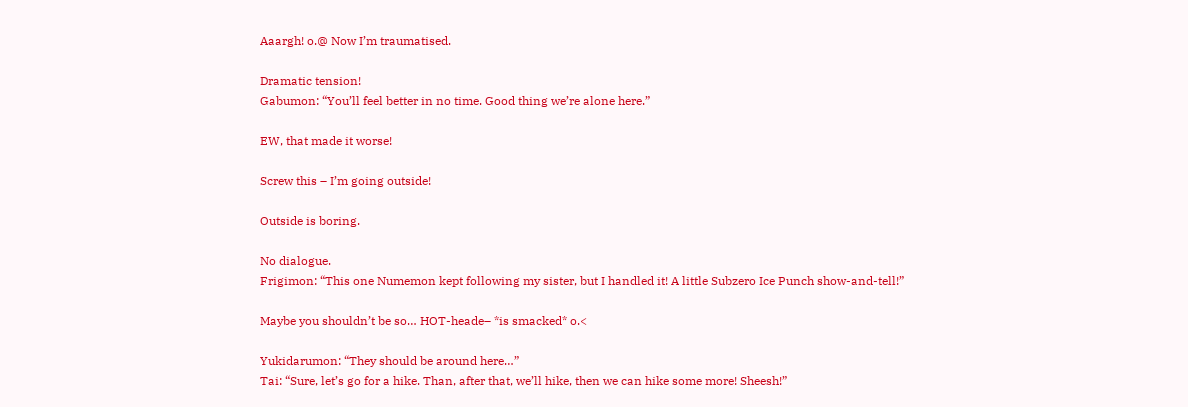Aaargh! o.@ Now I’m traumatised.

Dramatic tension!
Gabumon: “You’ll feel better in no time. Good thing we’re alone here.”

EW, that made it worse!

Screw this – I’m going outside!

Outside is boring.

No dialogue.
Frigimon: “This one Numemon kept following my sister, but I handled it! A little Subzero Ice Punch show-and-tell!”

Maybe you shouldn’t be so… HOT-heade– *is smacked* o.<

Yukidarumon: “They should be around here…”
Tai: “Sure, let’s go for a hike. Than, after that, we’ll hike, then we can hike some more! Sheesh!”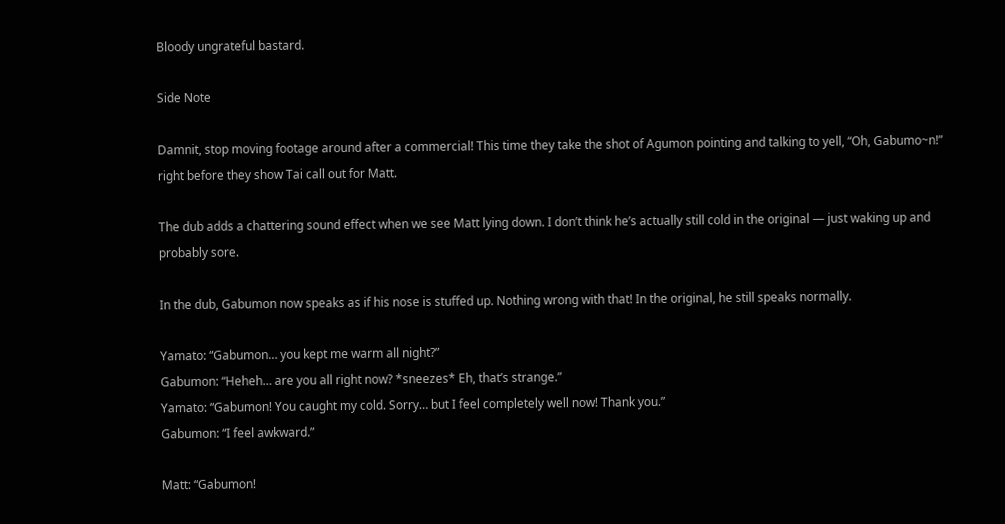Bloody ungrateful bastard.

Side Note

Damnit, stop moving footage around after a commercial! This time they take the shot of Agumon pointing and talking to yell, “Oh, Gabumo~n!” right before they show Tai call out for Matt.

The dub adds a chattering sound effect when we see Matt lying down. I don’t think he’s actually still cold in the original — just waking up and probably sore.

In the dub, Gabumon now speaks as if his nose is stuffed up. Nothing wrong with that! In the original, he still speaks normally.

Yamato: “Gabumon… you kept me warm all night?”
Gabumon: “Heheh… are you all right now? *sneezes* Eh, that’s strange.”
Yamato: “Gabumon! You caught my cold. Sorry… but I feel completely well now! Thank you.”
Gabumon: “I feel awkward.”

Matt: “Gabumon!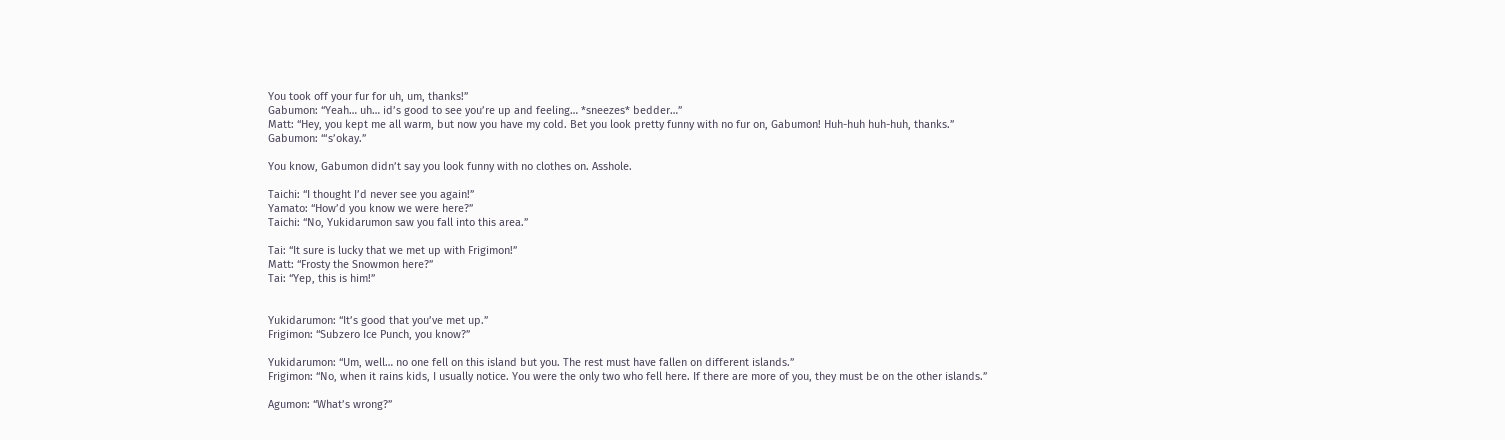You took off your fur for uh, um, thanks!”
Gabumon: “Yeah… uh… id’s good to see you’re up and feeling… *sneezes* bedder…”
Matt: “Hey, you kept me all warm, but now you have my cold. Bet you look pretty funny with no fur on, Gabumon! Huh-huh huh-huh, thanks.”
Gabumon: “‘s’okay.”

You know, Gabumon didn’t say you look funny with no clothes on. Asshole.

Taichi: “I thought I’d never see you again!”
Yamato: “How’d you know we were here?”
Taichi: “No, Yukidarumon saw you fall into this area.”

Tai: “It sure is lucky that we met up with Frigimon!”
Matt: “Frosty the Snowmon here?”
Tai: “Yep, this is him!”


Yukidarumon: “It’s good that you’ve met up.”
Frigimon: “Subzero Ice Punch, you know?”

Yukidarumon: “Um, well… no one fell on this island but you. The rest must have fallen on different islands.”
Frigimon: “No, when it rains kids, I usually notice. You were the only two who fell here. If there are more of you, they must be on the other islands.”

Agumon: “What’s wrong?”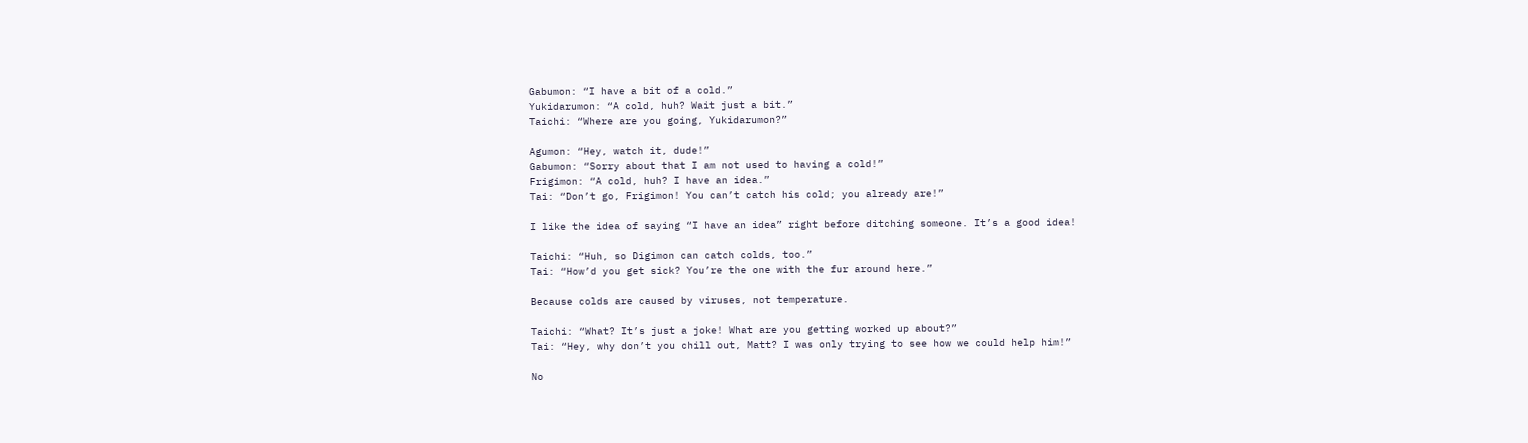Gabumon: “I have a bit of a cold.”
Yukidarumon: “A cold, huh? Wait just a bit.”
Taichi: “Where are you going, Yukidarumon?”

Agumon: “Hey, watch it, dude!”
Gabumon: “Sorry about that I am not used to having a cold!”
Frigimon: “A cold, huh? I have an idea.”
Tai: “Don’t go, Frigimon! You can’t catch his cold; you already are!”

I like the idea of saying “I have an idea” right before ditching someone. It’s a good idea!

Taichi: “Huh, so Digimon can catch colds, too.”
Tai: “How’d you get sick? You’re the one with the fur around here.”

Because colds are caused by viruses, not temperature.

Taichi: “What? It’s just a joke! What are you getting worked up about?”
Tai: “Hey, why don’t you chill out, Matt? I was only trying to see how we could help him!”

No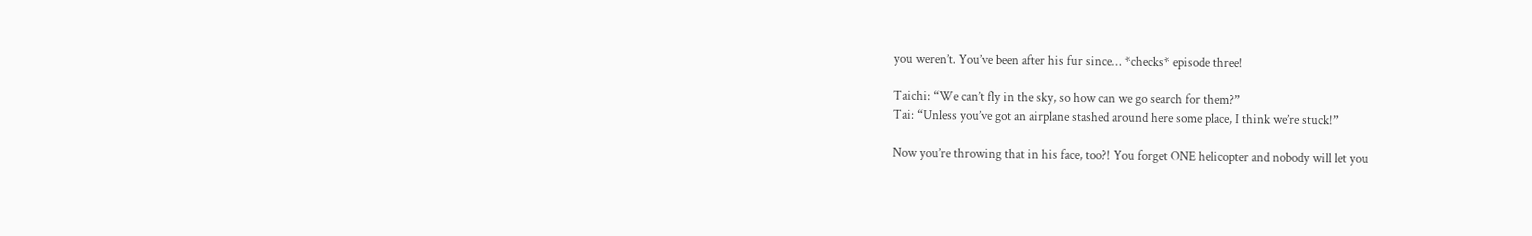you weren’t. You’ve been after his fur since… *checks* episode three!

Taichi: “We can’t fly in the sky, so how can we go search for them?”
Tai: “Unless you’ve got an airplane stashed around here some place, I think we’re stuck!”

Now you’re throwing that in his face, too?! You forget ONE helicopter and nobody will let you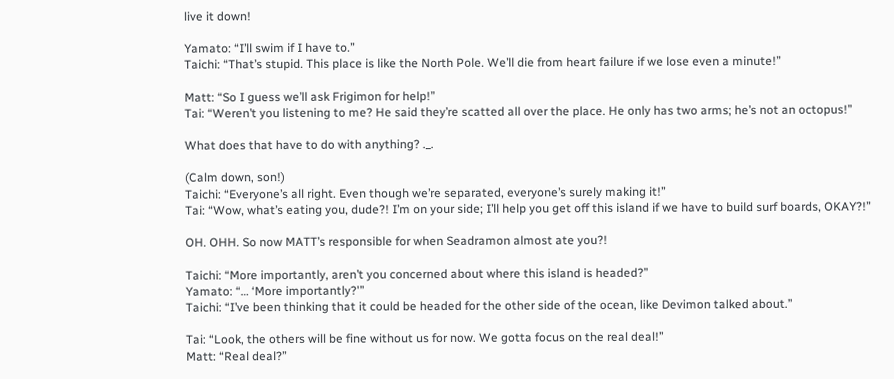live it down!

Yamato: “I’ll swim if I have to.”
Taichi: “That’s stupid. This place is like the North Pole. We’ll die from heart failure if we lose even a minute!”

Matt: “So I guess we’ll ask Frigimon for help!”
Tai: “Weren’t you listening to me? He said they’re scatted all over the place. He only has two arms; he’s not an octopus!”

What does that have to do with anything? ._.

(Calm down, son!)
Taichi: “Everyone’s all right. Even though we’re separated, everyone’s surely making it!”
Tai: “Wow, what’s eating you, dude?! I’m on your side; I’ll help you get off this island if we have to build surf boards, OKAY?!”

OH. OHH. So now MATT’s responsible for when Seadramon almost ate you?!

Taichi: “More importantly, aren’t you concerned about where this island is headed?”
Yamato: “… ‘More importantly?'”
Taichi: “I’ve been thinking that it could be headed for the other side of the ocean, like Devimon talked about.”

Tai: “Look, the others will be fine without us for now. We gotta focus on the real deal!”
Matt: “Real deal?”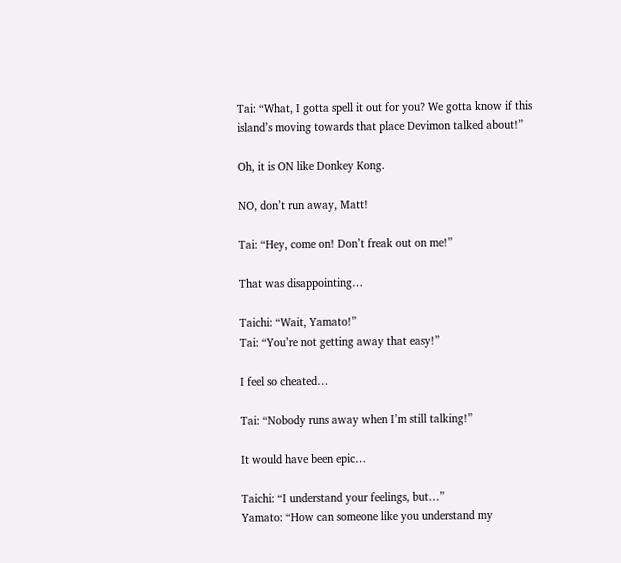Tai: “What, I gotta spell it out for you? We gotta know if this island’s moving towards that place Devimon talked about!”

Oh, it is ON like Donkey Kong.

NO, don’t run away, Matt!

Tai: “Hey, come on! Don’t freak out on me!”

That was disappointing…

Taichi: “Wait, Yamato!”
Tai: “You’re not getting away that easy!”

I feel so cheated…

Tai: “Nobody runs away when I’m still talking!”

It would have been epic…

Taichi: “I understand your feelings, but…”
Yamato: “How can someone like you understand my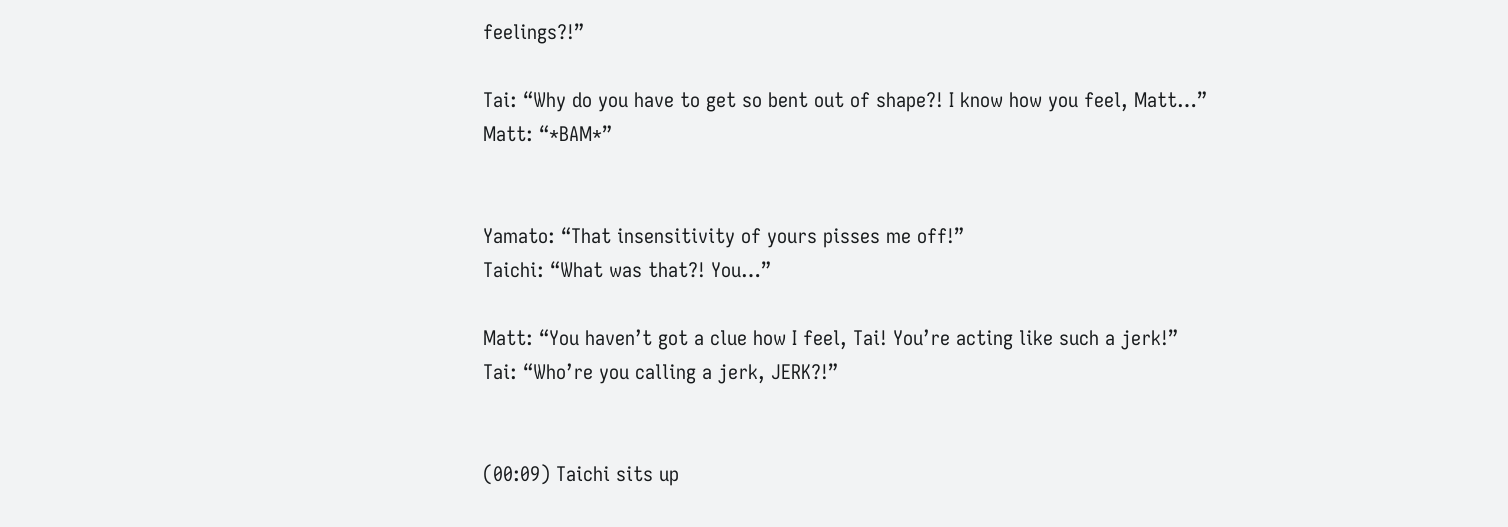feelings?!”

Tai: “Why do you have to get so bent out of shape?! I know how you feel, Matt…”
Matt: “*BAM*”


Yamato: “That insensitivity of yours pisses me off!”
Taichi: “What was that?! You…”

Matt: “You haven’t got a clue how I feel, Tai! You’re acting like such a jerk!”
Tai: “Who’re you calling a jerk, JERK?!”


(00:09) Taichi sits up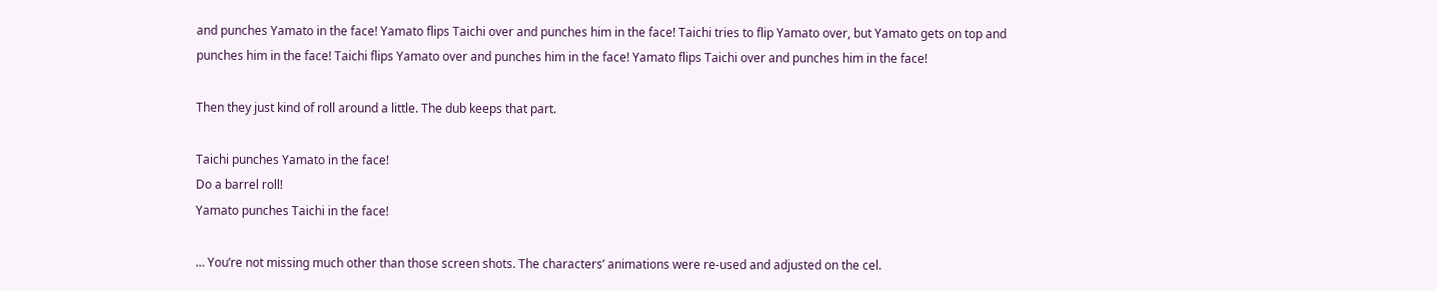and punches Yamato in the face! Yamato flips Taichi over and punches him in the face! Taichi tries to flip Yamato over, but Yamato gets on top and punches him in the face! Taichi flips Yamato over and punches him in the face! Yamato flips Taichi over and punches him in the face!

Then they just kind of roll around a little. The dub keeps that part.

Taichi punches Yamato in the face!
Do a barrel roll!
Yamato punches Taichi in the face!

… You’re not missing much other than those screen shots. The characters’ animations were re-used and adjusted on the cel.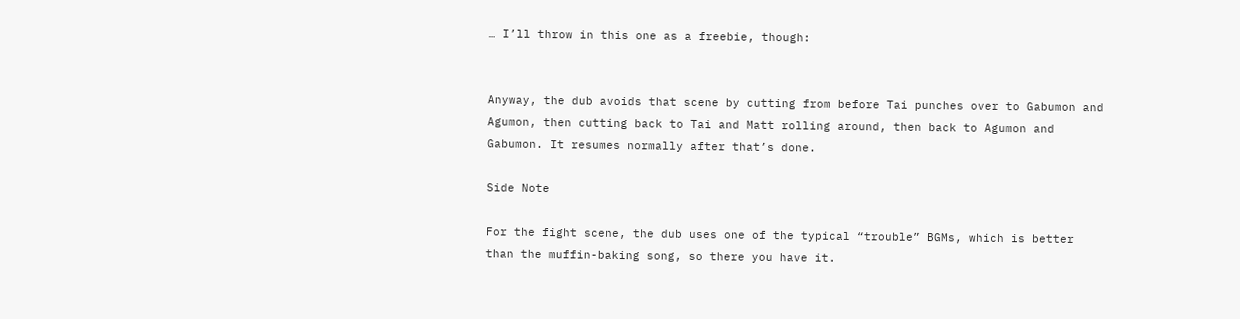… I’ll throw in this one as a freebie, though:


Anyway, the dub avoids that scene by cutting from before Tai punches over to Gabumon and Agumon, then cutting back to Tai and Matt rolling around, then back to Agumon and Gabumon. It resumes normally after that’s done.

Side Note

For the fight scene, the dub uses one of the typical “trouble” BGMs, which is better than the muffin-baking song, so there you have it.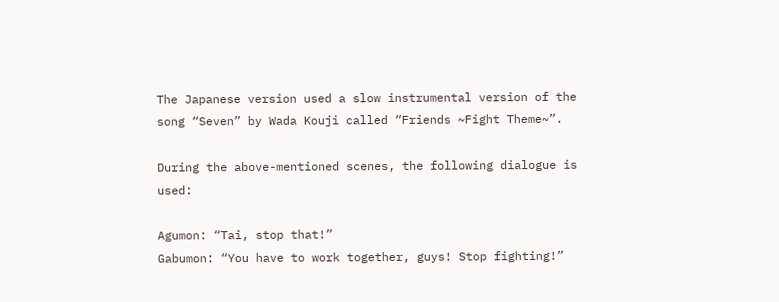The Japanese version used a slow instrumental version of the song “Seven” by Wada Kouji called “Friends ~Fight Theme~”.

During the above-mentioned scenes, the following dialogue is used:

Agumon: “Tai, stop that!”
Gabumon: “You have to work together, guys! Stop fighting!”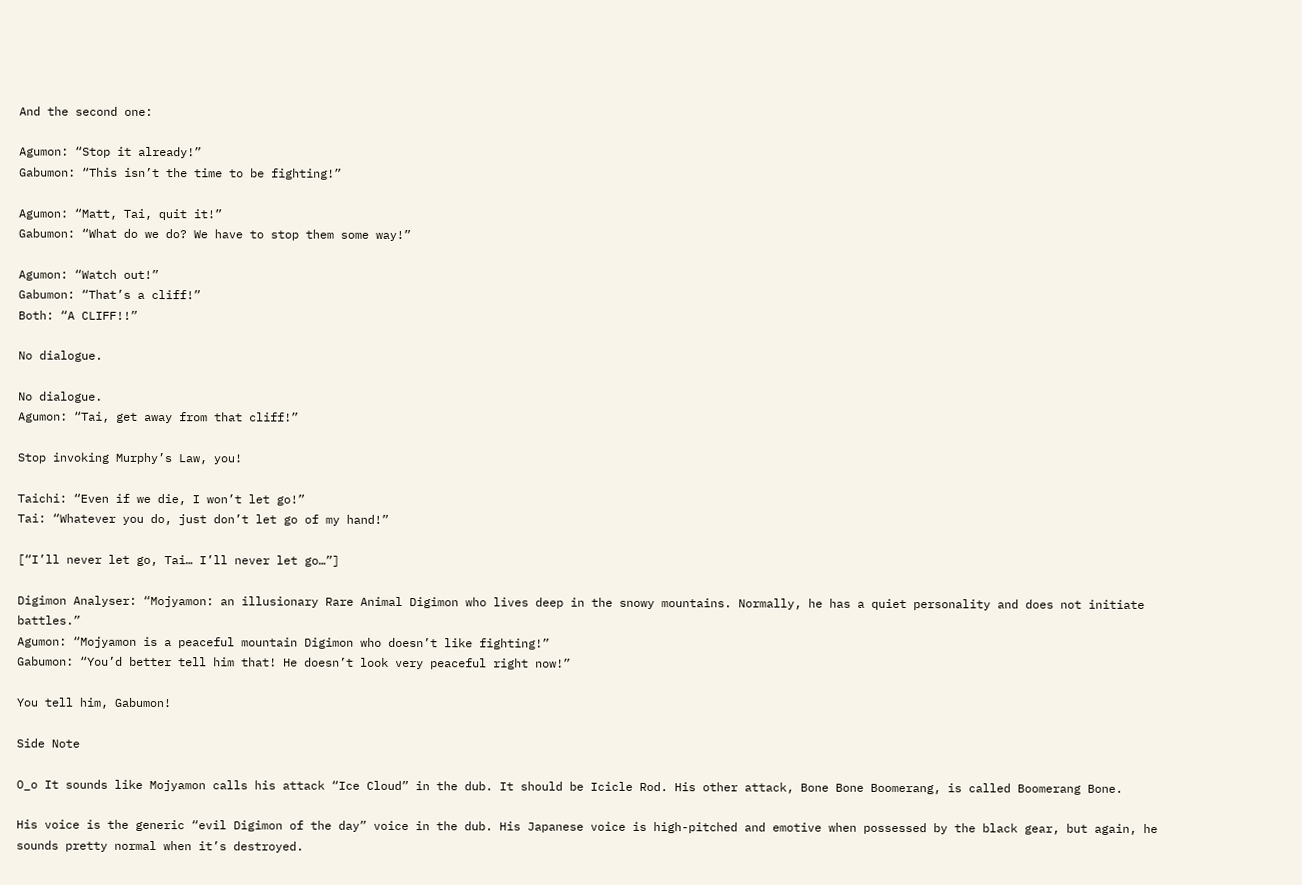And the second one:

Agumon: “Stop it already!”
Gabumon: “This isn’t the time to be fighting!”

Agumon: “Matt, Tai, quit it!”
Gabumon: “What do we do? We have to stop them some way!”

Agumon: “Watch out!”
Gabumon: “That’s a cliff!”
Both: “A CLIFF!!”

No dialogue.

No dialogue.
Agumon: “Tai, get away from that cliff!”

Stop invoking Murphy’s Law, you!

Taichi: “Even if we die, I won’t let go!”
Tai: “Whatever you do, just don’t let go of my hand!”

[“I’ll never let go, Tai… I’ll never let go…”]

Digimon Analyser: “Mojyamon: an illusionary Rare Animal Digimon who lives deep in the snowy mountains. Normally, he has a quiet personality and does not initiate battles.”
Agumon: “Mojyamon is a peaceful mountain Digimon who doesn’t like fighting!”
Gabumon: “You’d better tell him that! He doesn’t look very peaceful right now!”

You tell him, Gabumon!

Side Note

O_o It sounds like Mojyamon calls his attack “Ice Cloud” in the dub. It should be Icicle Rod. His other attack, Bone Bone Boomerang, is called Boomerang Bone.

His voice is the generic “evil Digimon of the day” voice in the dub. His Japanese voice is high-pitched and emotive when possessed by the black gear, but again, he sounds pretty normal when it’s destroyed.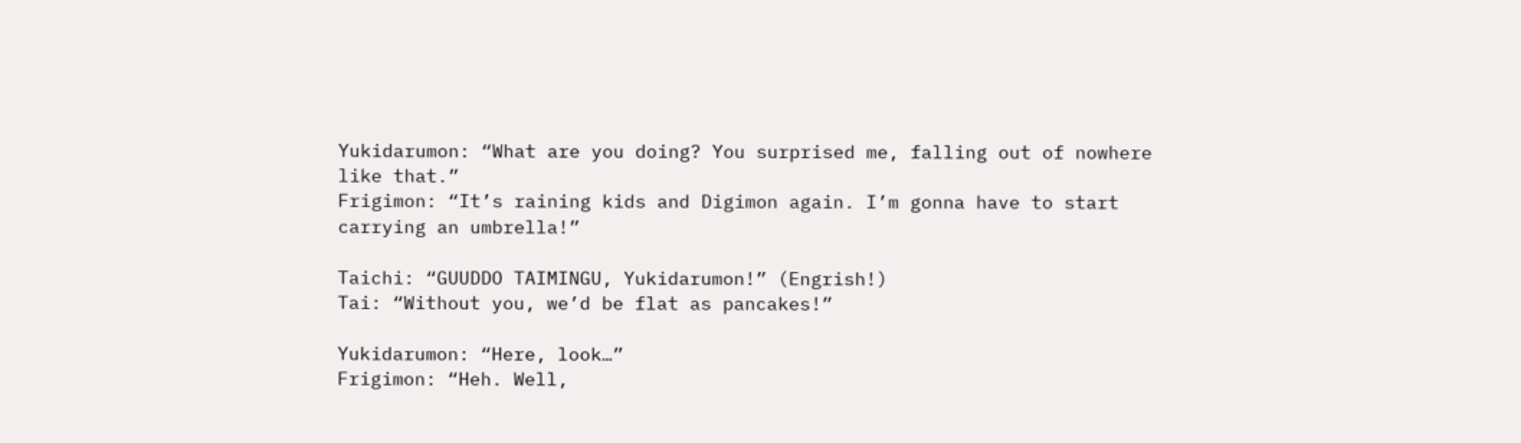Yukidarumon: “What are you doing? You surprised me, falling out of nowhere like that.”
Frigimon: “It’s raining kids and Digimon again. I’m gonna have to start carrying an umbrella!”

Taichi: “GUUDDO TAIMINGU, Yukidarumon!” (Engrish!)
Tai: “Without you, we’d be flat as pancakes!”

Yukidarumon: “Here, look…”
Frigimon: “Heh. Well,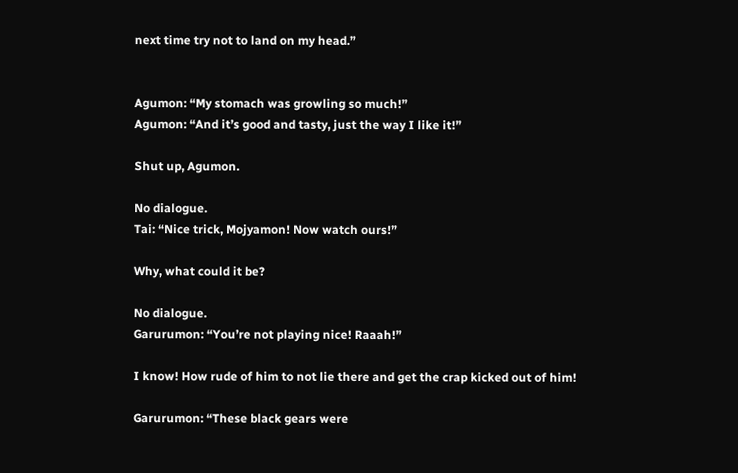next time try not to land on my head.”


Agumon: “My stomach was growling so much!”
Agumon: “And it’s good and tasty, just the way I like it!”

Shut up, Agumon.

No dialogue.
Tai: “Nice trick, Mojyamon! Now watch ours!”

Why, what could it be?

No dialogue.
Garurumon: “You’re not playing nice! Raaah!”

I know! How rude of him to not lie there and get the crap kicked out of him!

Garurumon: “These black gears were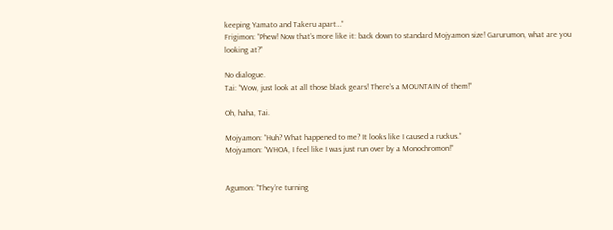keeping Yamato and Takeru apart…”
Frigimon: “Phew! Now that’s more like it: back down to standard Mojyamon size! Garurumon, what are you looking at?”

No dialogue.
Tai: “Wow, just look at all those black gears! There’s a MOUNTAIN of them!”

Oh, haha, Tai.

Mojyamon: “Huh? What happened to me? It looks like I caused a ruckus.”
Mojyamon: “WHOA, I feel like I was just run over by a Monochromon!”


Agumon: “They’re turning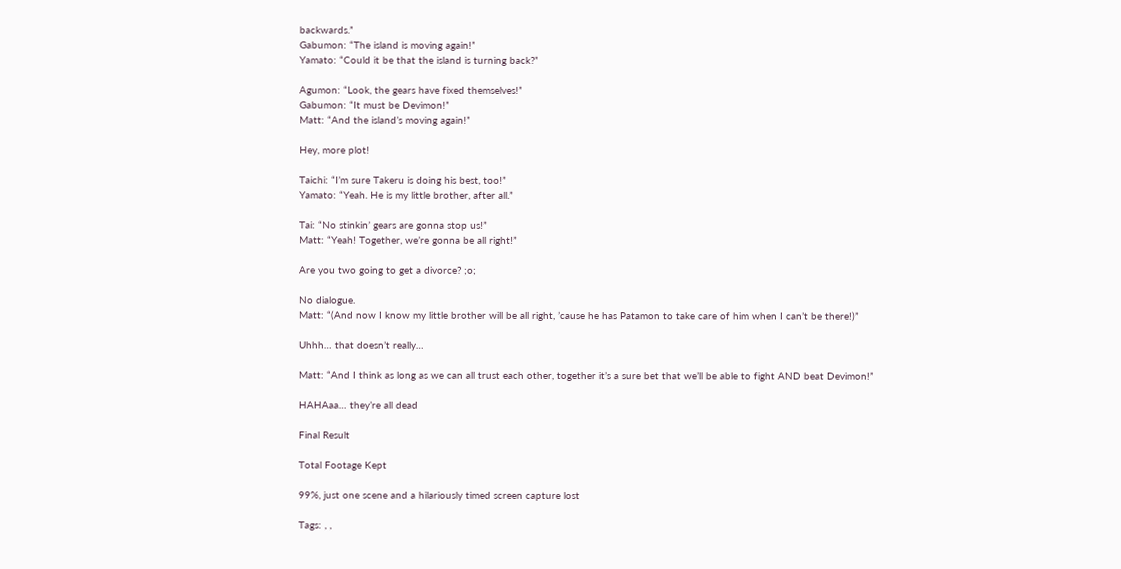backwards.”
Gabumon: “The island is moving again!”
Yamato: “Could it be that the island is turning back?”

Agumon: “Look, the gears have fixed themselves!”
Gabumon: “It must be Devimon!”
Matt: “And the island’s moving again!”

Hey, more plot!

Taichi: “I’m sure Takeru is doing his best, too!”
Yamato: “Yeah. He is my little brother, after all.”

Tai: “No stinkin’ gears are gonna stop us!”
Matt: “Yeah! Together, we’re gonna be all right!”

Are you two going to get a divorce? ;o;

No dialogue.
Matt: “(And now I know my little brother will be all right, ’cause he has Patamon to take care of him when I can’t be there!)”

Uhhh… that doesn’t really…

Matt: “And I think as long as we can all trust each other, together it’s a sure bet that we’ll be able to fight AND beat Devimon!”

HAHAaa… they’re all dead

Final Result

Total Footage Kept

99%, just one scene and a hilariously timed screen capture lost

Tags: , ,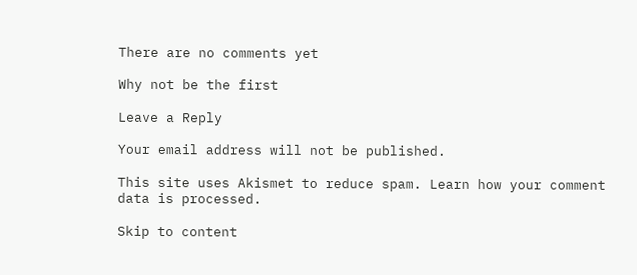There are no comments yet

Why not be the first

Leave a Reply

Your email address will not be published.

This site uses Akismet to reduce spam. Learn how your comment data is processed.

Skip to content